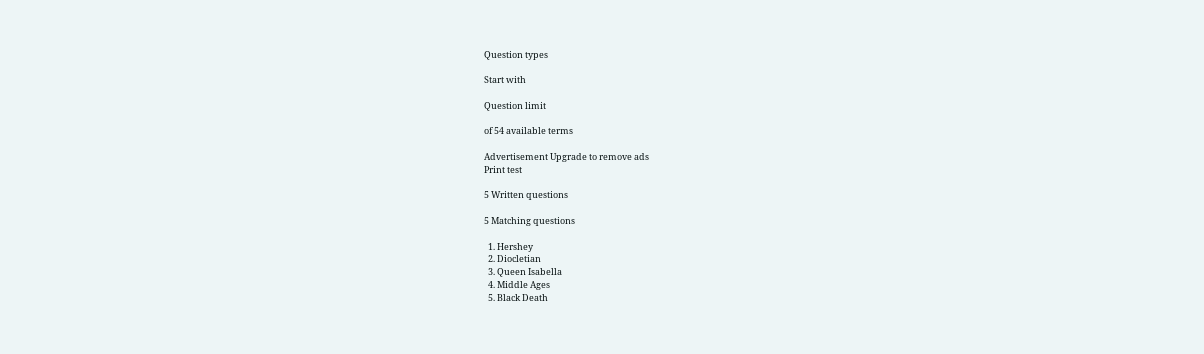Question types

Start with

Question limit

of 54 available terms

Advertisement Upgrade to remove ads
Print test

5 Written questions

5 Matching questions

  1. Hershey
  2. Diocletian
  3. Queen Isabella
  4. Middle Ages
  5. Black Death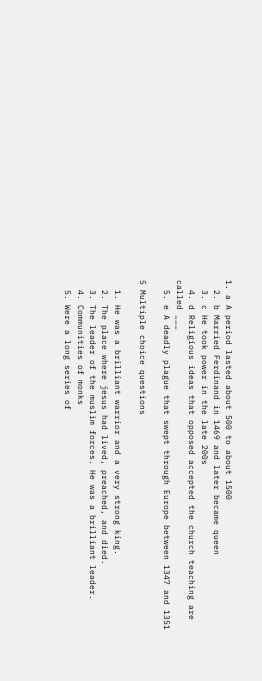1. a A period lasted about 500 to about 1500
  2. b Married Ferdinand in 1469 and later became queen
  3. c He took power in the late 200s
  4. d Religious ideas that opposed accepted the church teaching are called ___
  5. e A deadly plague that swept through Europe between 1347 and 1351

5 Multiple choice questions

  1. He was a brilliant warrior and a very strong king.
  2. The place where jesus had lived, preached, and died.
  3. The leader of the muslim forces. He was a brilliant leader.
  4. Communities of monks
  5. Were a long series of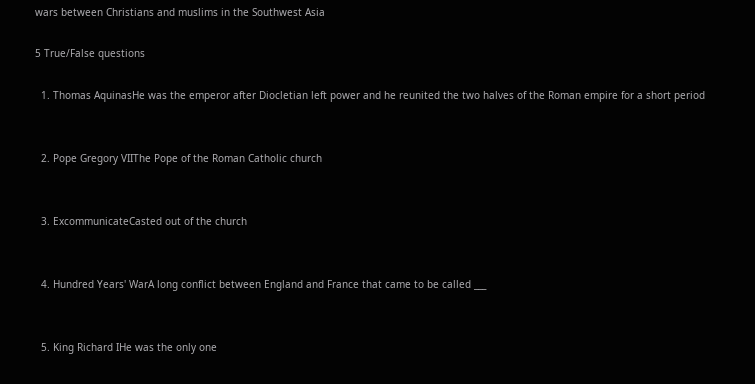wars between Christians and muslims in the Southwest Asia

5 True/False questions

  1. Thomas AquinasHe was the emperor after Diocletian left power and he reunited the two halves of the Roman empire for a short period


  2. Pope Gregory VIIThe Pope of the Roman Catholic church


  3. ExcommunicateCasted out of the church


  4. Hundred Years' WarA long conflict between England and France that came to be called ___


  5. King Richard IHe was the only one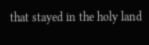that stayed in the holy land